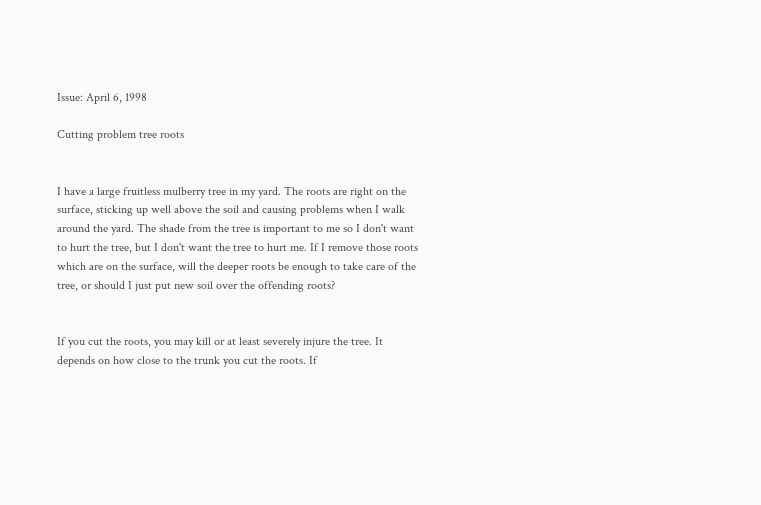Issue: April 6, 1998

Cutting problem tree roots


I have a large fruitless mulberry tree in my yard. The roots are right on the surface, sticking up well above the soil and causing problems when I walk around the yard. The shade from the tree is important to me so I don't want to hurt the tree, but I don't want the tree to hurt me. If I remove those roots which are on the surface, will the deeper roots be enough to take care of the tree, or should I just put new soil over the offending roots?


If you cut the roots, you may kill or at least severely injure the tree. It depends on how close to the trunk you cut the roots. If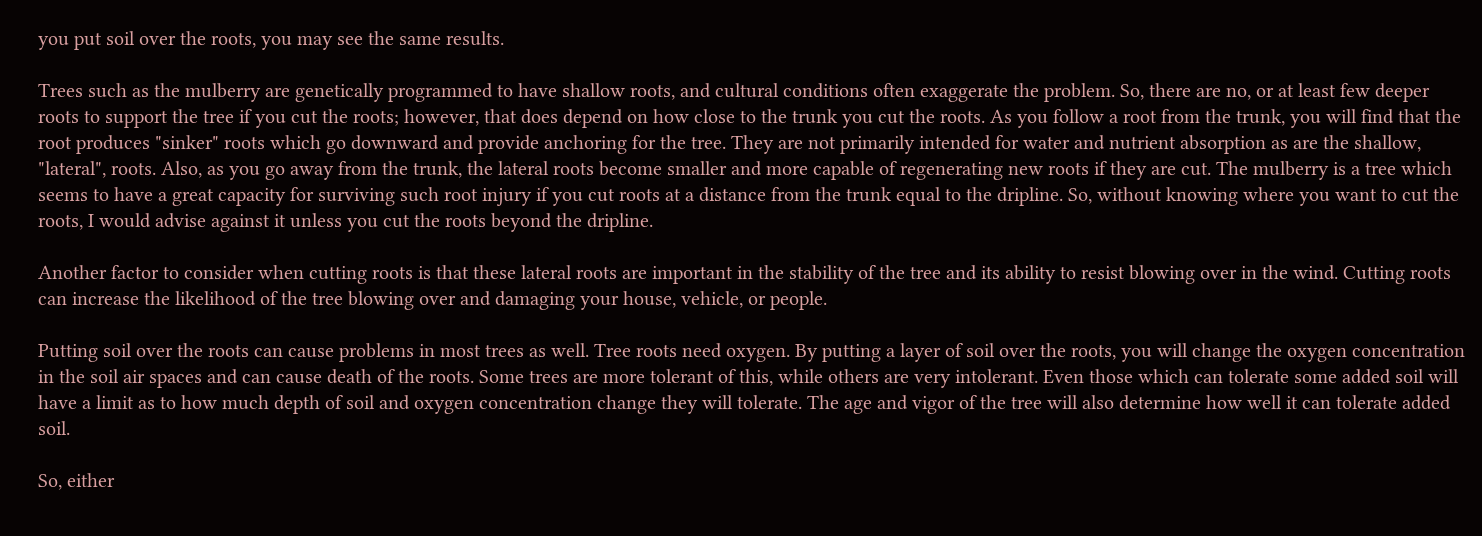you put soil over the roots, you may see the same results.

Trees such as the mulberry are genetically programmed to have shallow roots, and cultural conditions often exaggerate the problem. So, there are no, or at least few deeper roots to support the tree if you cut the roots; however, that does depend on how close to the trunk you cut the roots. As you follow a root from the trunk, you will find that the root produces "sinker" roots which go downward and provide anchoring for the tree. They are not primarily intended for water and nutrient absorption as are the shallow, "lateral", roots. Also, as you go away from the trunk, the lateral roots become smaller and more capable of regenerating new roots if they are cut. The mulberry is a tree which seems to have a great capacity for surviving such root injury if you cut roots at a distance from the trunk equal to the dripline. So, without knowing where you want to cut the roots, I would advise against it unless you cut the roots beyond the dripline.

Another factor to consider when cutting roots is that these lateral roots are important in the stability of the tree and its ability to resist blowing over in the wind. Cutting roots can increase the likelihood of the tree blowing over and damaging your house, vehicle, or people.

Putting soil over the roots can cause problems in most trees as well. Tree roots need oxygen. By putting a layer of soil over the roots, you will change the oxygen concentration in the soil air spaces and can cause death of the roots. Some trees are more tolerant of this, while others are very intolerant. Even those which can tolerate some added soil will have a limit as to how much depth of soil and oxygen concentration change they will tolerate. The age and vigor of the tree will also determine how well it can tolerate added soil.

So, either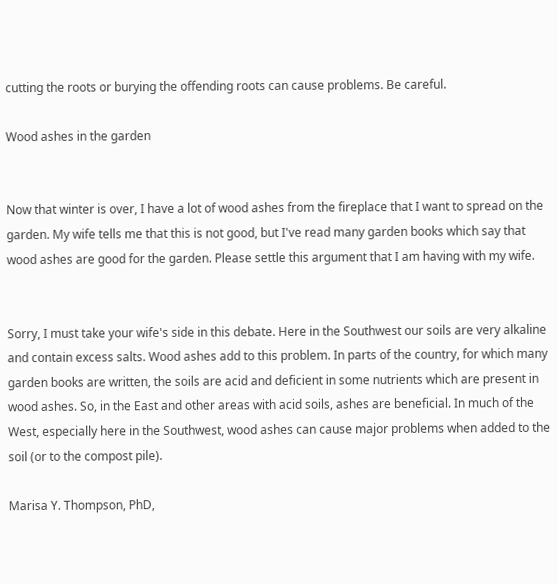cutting the roots or burying the offending roots can cause problems. Be careful.

Wood ashes in the garden


Now that winter is over, I have a lot of wood ashes from the fireplace that I want to spread on the garden. My wife tells me that this is not good, but I've read many garden books which say that wood ashes are good for the garden. Please settle this argument that I am having with my wife.


Sorry, I must take your wife's side in this debate. Here in the Southwest our soils are very alkaline and contain excess salts. Wood ashes add to this problem. In parts of the country, for which many garden books are written, the soils are acid and deficient in some nutrients which are present in wood ashes. So, in the East and other areas with acid soils, ashes are beneficial. In much of the West, especially here in the Southwest, wood ashes can cause major problems when added to the soil (or to the compost pile).

Marisa Y. Thompson, PhD,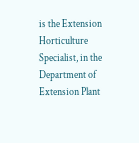is the Extension Horticulture Specialist, in the Department of Extension Plant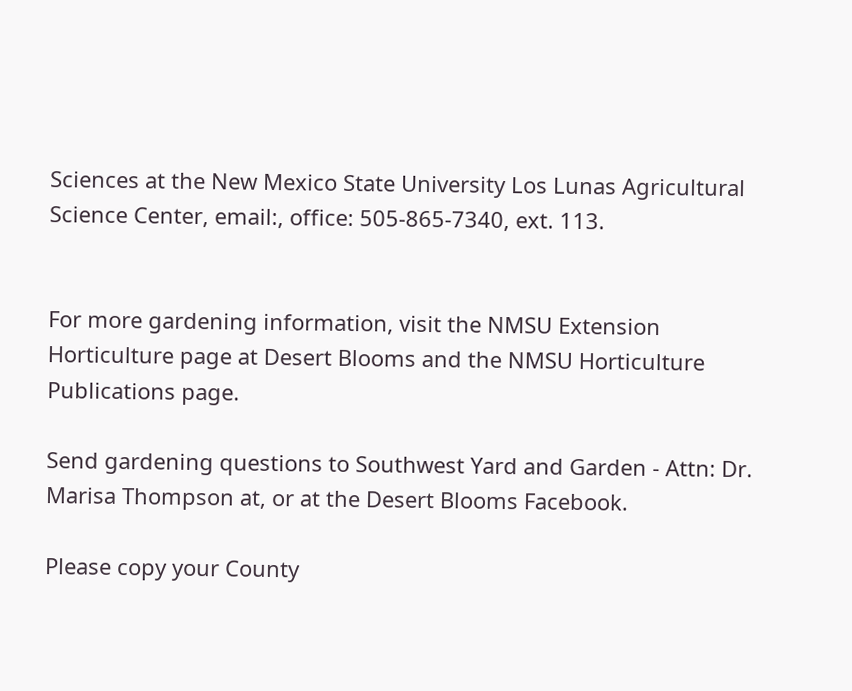Sciences at the New Mexico State University Los Lunas Agricultural Science Center, email:, office: 505-865-7340, ext. 113.


For more gardening information, visit the NMSU Extension Horticulture page at Desert Blooms and the NMSU Horticulture Publications page.

Send gardening questions to Southwest Yard and Garden - Attn: Dr. Marisa Thompson at, or at the Desert Blooms Facebook.

Please copy your County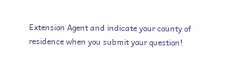Extension Agent and indicate your county of residence when you submit your question!